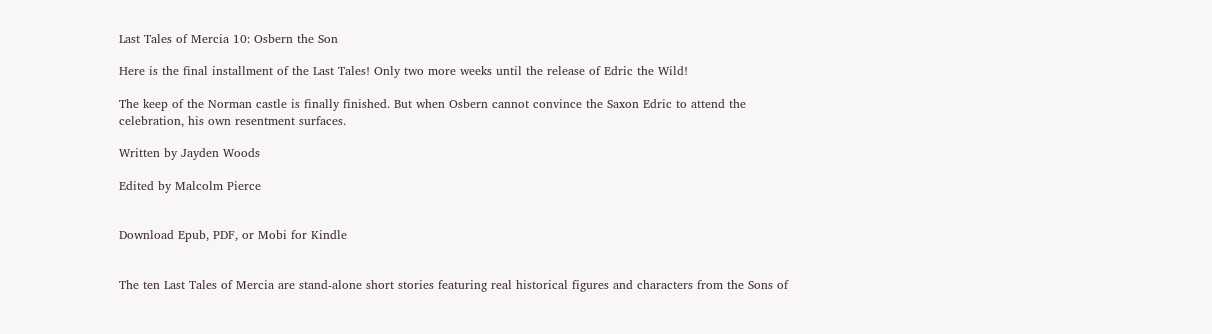Last Tales of Mercia 10: Osbern the Son

Here is the final installment of the Last Tales! Only two more weeks until the release of Edric the Wild!

The keep of the Norman castle is finally finished. But when Osbern cannot convince the Saxon Edric to attend the celebration, his own resentment surfaces.

Written by Jayden Woods

Edited by Malcolm Pierce


Download Epub, PDF, or Mobi for Kindle


The ten Last Tales of Mercia are stand-alone short stories featuring real historical figures and characters from the Sons of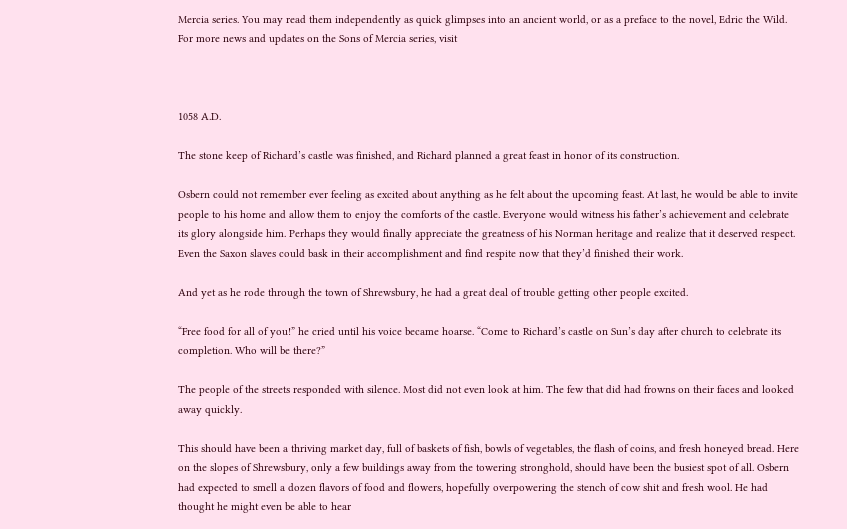Mercia series. You may read them independently as quick glimpses into an ancient world, or as a preface to the novel, Edric the Wild. For more news and updates on the Sons of Mercia series, visit



1058 A.D.

The stone keep of Richard’s castle was finished, and Richard planned a great feast in honor of its construction.

Osbern could not remember ever feeling as excited about anything as he felt about the upcoming feast. At last, he would be able to invite people to his home and allow them to enjoy the comforts of the castle. Everyone would witness his father’s achievement and celebrate its glory alongside him. Perhaps they would finally appreciate the greatness of his Norman heritage and realize that it deserved respect. Even the Saxon slaves could bask in their accomplishment and find respite now that they’d finished their work.

And yet as he rode through the town of Shrewsbury, he had a great deal of trouble getting other people excited.

“Free food for all of you!” he cried until his voice became hoarse. “Come to Richard’s castle on Sun’s day after church to celebrate its completion. Who will be there?”

The people of the streets responded with silence. Most did not even look at him. The few that did had frowns on their faces and looked away quickly.

This should have been a thriving market day, full of baskets of fish, bowls of vegetables, the flash of coins, and fresh honeyed bread. Here on the slopes of Shrewsbury, only a few buildings away from the towering stronghold, should have been the busiest spot of all. Osbern had expected to smell a dozen flavors of food and flowers, hopefully overpowering the stench of cow shit and fresh wool. He had thought he might even be able to hear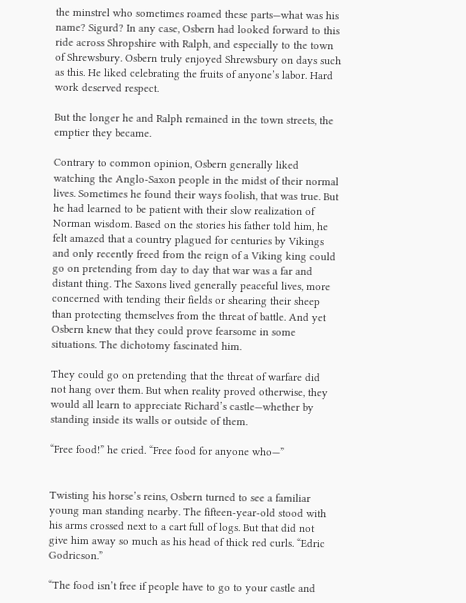the minstrel who sometimes roamed these parts—what was his name? Sigurd? In any case, Osbern had looked forward to this ride across Shropshire with Ralph, and especially to the town of Shrewsbury. Osbern truly enjoyed Shrewsbury on days such as this. He liked celebrating the fruits of anyone’s labor. Hard work deserved respect.

But the longer he and Ralph remained in the town streets, the emptier they became.

Contrary to common opinion, Osbern generally liked watching the Anglo-Saxon people in the midst of their normal lives. Sometimes he found their ways foolish, that was true. But he had learned to be patient with their slow realization of Norman wisdom. Based on the stories his father told him, he felt amazed that a country plagued for centuries by Vikings and only recently freed from the reign of a Viking king could go on pretending from day to day that war was a far and distant thing. The Saxons lived generally peaceful lives, more concerned with tending their fields or shearing their sheep than protecting themselves from the threat of battle. And yet Osbern knew that they could prove fearsome in some situations. The dichotomy fascinated him.

They could go on pretending that the threat of warfare did not hang over them. But when reality proved otherwise, they would all learn to appreciate Richard’s castle—whether by standing inside its walls or outside of them.

“Free food!” he cried. “Free food for anyone who—”


Twisting his horse’s reins, Osbern turned to see a familiar young man standing nearby. The fifteen-year-old stood with his arms crossed next to a cart full of logs. But that did not give him away so much as his head of thick red curls. “Edric Godricson.”

“The food isn’t free if people have to go to your castle and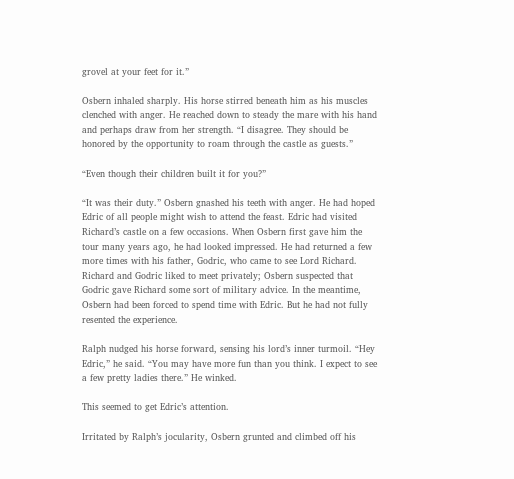grovel at your feet for it.”

Osbern inhaled sharply. His horse stirred beneath him as his muscles clenched with anger. He reached down to steady the mare with his hand and perhaps draw from her strength. “I disagree. They should be honored by the opportunity to roam through the castle as guests.”

“Even though their children built it for you?”

“It was their duty.” Osbern gnashed his teeth with anger. He had hoped Edric of all people might wish to attend the feast. Edric had visited Richard’s castle on a few occasions. When Osbern first gave him the tour many years ago, he had looked impressed. He had returned a few more times with his father, Godric, who came to see Lord Richard. Richard and Godric liked to meet privately; Osbern suspected that Godric gave Richard some sort of military advice. In the meantime, Osbern had been forced to spend time with Edric. But he had not fully resented the experience.

Ralph nudged his horse forward, sensing his lord’s inner turmoil. “Hey Edric,” he said. “You may have more fun than you think. I expect to see a few pretty ladies there.” He winked.

This seemed to get Edric’s attention.

Irritated by Ralph’s jocularity, Osbern grunted and climbed off his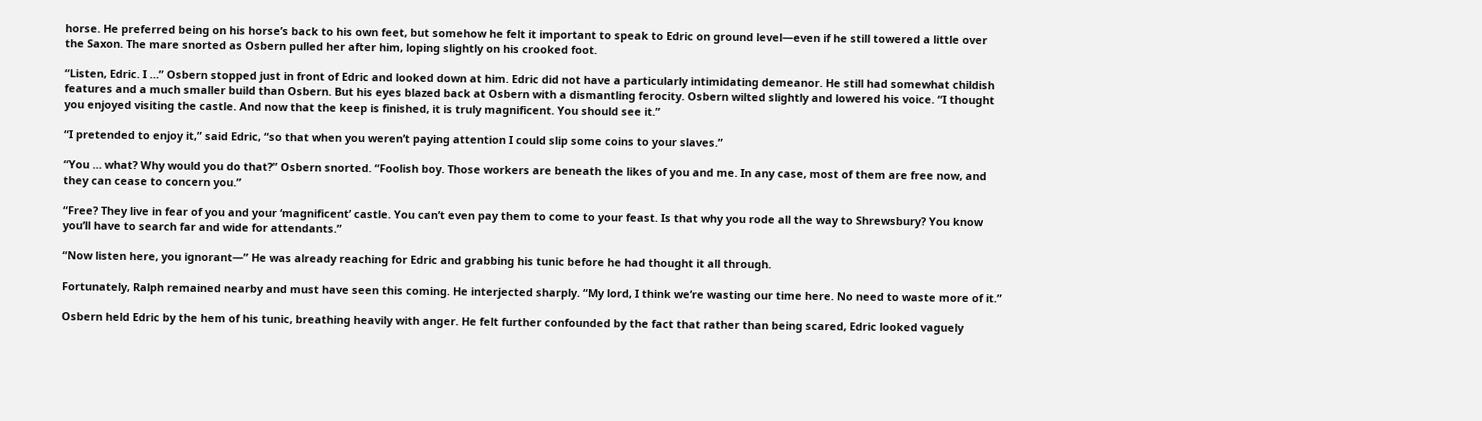horse. He preferred being on his horse’s back to his own feet, but somehow he felt it important to speak to Edric on ground level—even if he still towered a little over the Saxon. The mare snorted as Osbern pulled her after him, loping slightly on his crooked foot.

“Listen, Edric. I …” Osbern stopped just in front of Edric and looked down at him. Edric did not have a particularly intimidating demeanor. He still had somewhat childish features and a much smaller build than Osbern. But his eyes blazed back at Osbern with a dismantling ferocity. Osbern wilted slightly and lowered his voice. “I thought you enjoyed visiting the castle. And now that the keep is finished, it is truly magnificent. You should see it.”

“I pretended to enjoy it,” said Edric, “so that when you weren’t paying attention I could slip some coins to your slaves.”

“You … what? Why would you do that?” Osbern snorted. “Foolish boy. Those workers are beneath the likes of you and me. In any case, most of them are free now, and they can cease to concern you.”

“Free? They live in fear of you and your ‘magnificent’ castle. You can’t even pay them to come to your feast. Is that why you rode all the way to Shrewsbury? You know you’ll have to search far and wide for attendants.”

“Now listen here, you ignorant—” He was already reaching for Edric and grabbing his tunic before he had thought it all through.

Fortunately, Ralph remained nearby and must have seen this coming. He interjected sharply. “My lord, I think we’re wasting our time here. No need to waste more of it.”

Osbern held Edric by the hem of his tunic, breathing heavily with anger. He felt further confounded by the fact that rather than being scared, Edric looked vaguely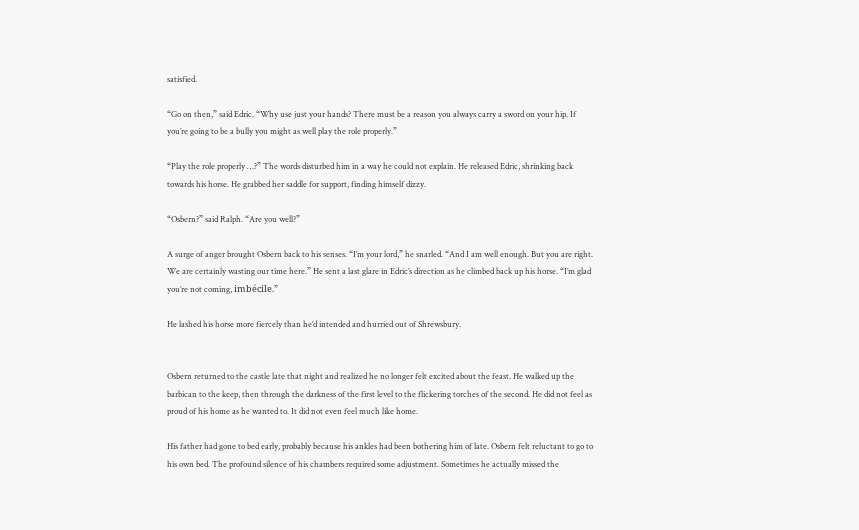satisfied.

“Go on then,” said Edric. “Why use just your hands? There must be a reason you always carry a sword on your hip. If you’re going to be a bully you might as well play the role properly.”

“Play the role properly …?” The words disturbed him in a way he could not explain. He released Edric, shrinking back towards his horse. He grabbed her saddle for support, finding himself dizzy.

“Osbern?” said Ralph. “Are you well?”

A surge of anger brought Osbern back to his senses. “I’m your lord,” he snarled. “And I am well enough. But you are right. We are certainly wasting our time here.” He sent a last glare in Edric’s direction as he climbed back up his horse. “I’m glad you’re not coming, imbécile.”

He lashed his horse more fiercely than he’d intended and hurried out of Shrewsbury.


Osbern returned to the castle late that night and realized he no longer felt excited about the feast. He walked up the barbican to the keep, then through the darkness of the first level to the flickering torches of the second. He did not feel as proud of his home as he wanted to. It did not even feel much like home.

His father had gone to bed early, probably because his ankles had been bothering him of late. Osbern felt reluctant to go to his own bed. The profound silence of his chambers required some adjustment. Sometimes he actually missed the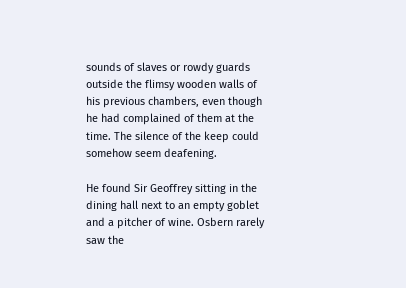sounds of slaves or rowdy guards outside the flimsy wooden walls of his previous chambers, even though he had complained of them at the time. The silence of the keep could somehow seem deafening.

He found Sir Geoffrey sitting in the dining hall next to an empty goblet and a pitcher of wine. Osbern rarely saw the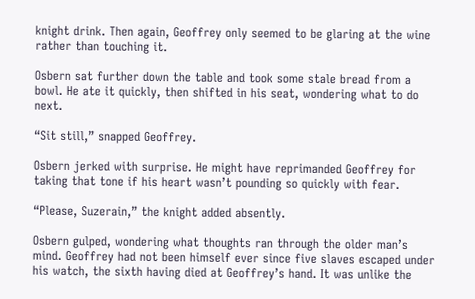knight drink. Then again, Geoffrey only seemed to be glaring at the wine rather than touching it.

Osbern sat further down the table and took some stale bread from a bowl. He ate it quickly, then shifted in his seat, wondering what to do next.

“Sit still,” snapped Geoffrey.

Osbern jerked with surprise. He might have reprimanded Geoffrey for taking that tone if his heart wasn’t pounding so quickly with fear.

“Please, Suzerain,” the knight added absently.

Osbern gulped, wondering what thoughts ran through the older man’s mind. Geoffrey had not been himself ever since five slaves escaped under his watch, the sixth having died at Geoffrey’s hand. It was unlike the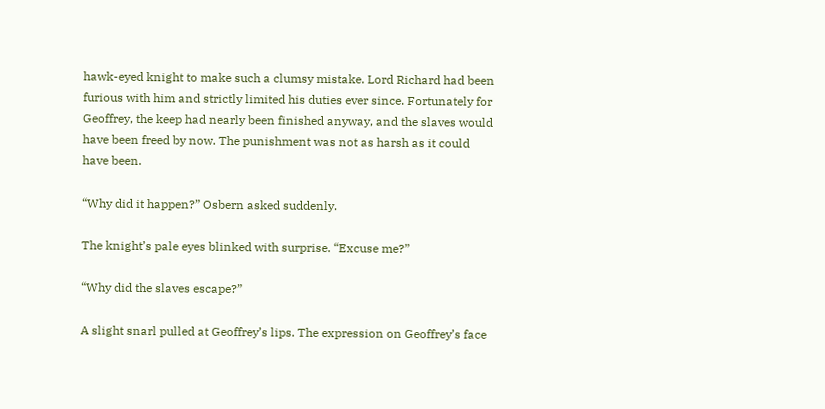hawk-eyed knight to make such a clumsy mistake. Lord Richard had been furious with him and strictly limited his duties ever since. Fortunately for Geoffrey, the keep had nearly been finished anyway, and the slaves would have been freed by now. The punishment was not as harsh as it could have been.

“Why did it happen?” Osbern asked suddenly.

The knight’s pale eyes blinked with surprise. “Excuse me?”

“Why did the slaves escape?”

A slight snarl pulled at Geoffrey’s lips. The expression on Geoffrey’s face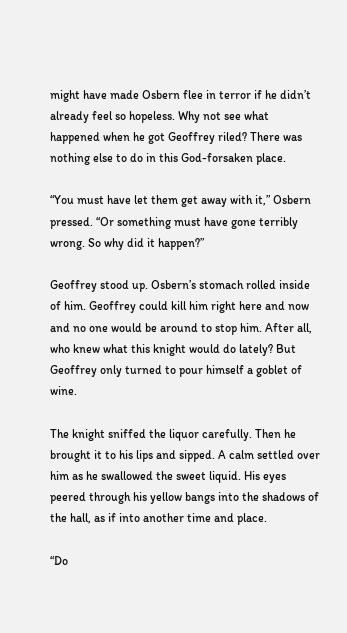might have made Osbern flee in terror if he didn’t already feel so hopeless. Why not see what happened when he got Geoffrey riled? There was nothing else to do in this God-forsaken place.

“You must have let them get away with it,” Osbern pressed. “Or something must have gone terribly wrong. So why did it happen?”

Geoffrey stood up. Osbern’s stomach rolled inside of him. Geoffrey could kill him right here and now and no one would be around to stop him. After all, who knew what this knight would do lately? But Geoffrey only turned to pour himself a goblet of wine.

The knight sniffed the liquor carefully. Then he brought it to his lips and sipped. A calm settled over him as he swallowed the sweet liquid. His eyes peered through his yellow bangs into the shadows of the hall, as if into another time and place.

“Do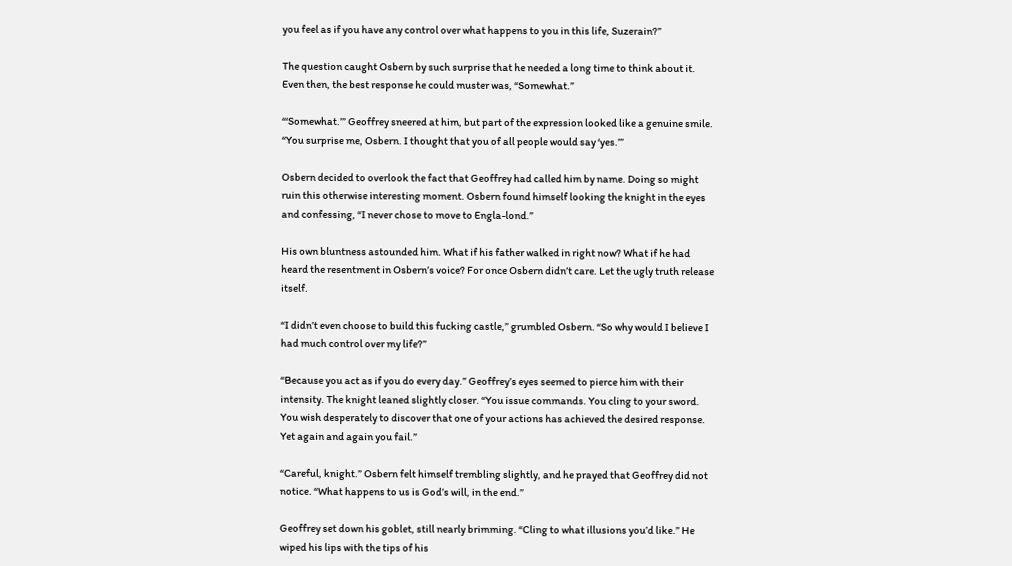you feel as if you have any control over what happens to you in this life, Suzerain?”

The question caught Osbern by such surprise that he needed a long time to think about it. Even then, the best response he could muster was, “Somewhat.”

“‘Somewhat.’” Geoffrey sneered at him, but part of the expression looked like a genuine smile. “You surprise me, Osbern. I thought that you of all people would say ‘yes.’”

Osbern decided to overlook the fact that Geoffrey had called him by name. Doing so might ruin this otherwise interesting moment. Osbern found himself looking the knight in the eyes and confessing, “I never chose to move to Engla-lond.”

His own bluntness astounded him. What if his father walked in right now? What if he had heard the resentment in Osbern’s voice? For once Osbern didn’t care. Let the ugly truth release itself.

“I didn’t even choose to build this fucking castle,” grumbled Osbern. “So why would I believe I had much control over my life?”

“Because you act as if you do every day.” Geoffrey’s eyes seemed to pierce him with their intensity. The knight leaned slightly closer. “You issue commands. You cling to your sword. You wish desperately to discover that one of your actions has achieved the desired response. Yet again and again you fail.”

“Careful, knight.” Osbern felt himself trembling slightly, and he prayed that Geoffrey did not notice. “What happens to us is God’s will, in the end.”

Geoffrey set down his goblet, still nearly brimming. “Cling to what illusions you’d like.” He wiped his lips with the tips of his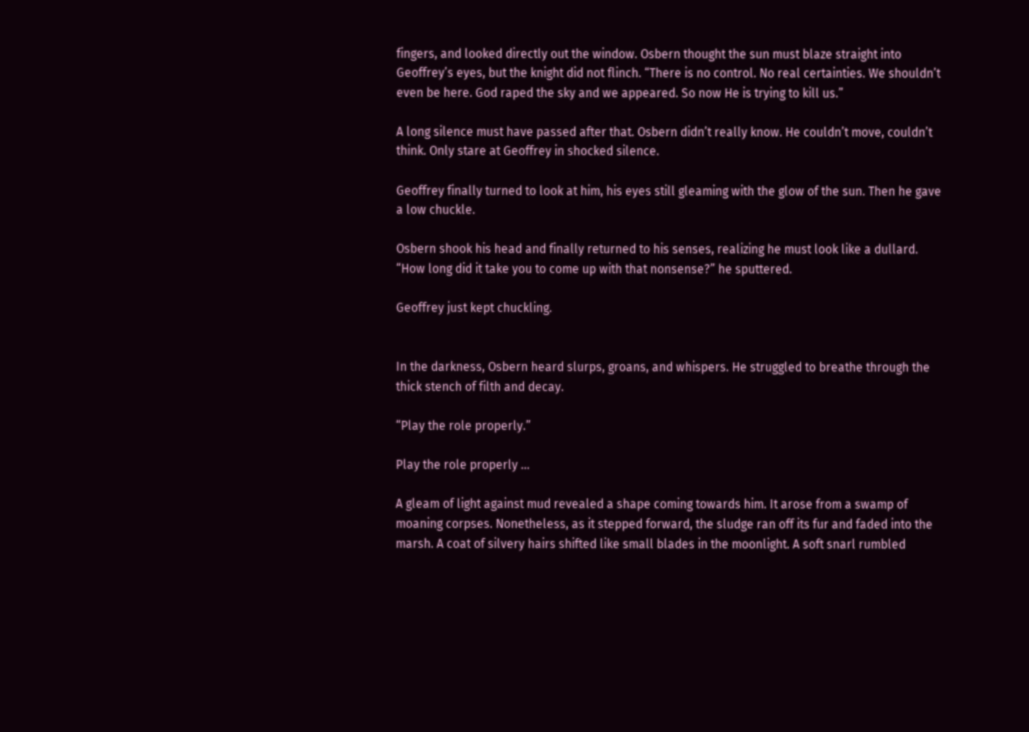fingers, and looked directly out the window. Osbern thought the sun must blaze straight into Geoffrey’s eyes, but the knight did not flinch. “There is no control. No real certainties. We shouldn’t even be here. God raped the sky and we appeared. So now He is trying to kill us.”

A long silence must have passed after that. Osbern didn’t really know. He couldn’t move, couldn’t think. Only stare at Geoffrey in shocked silence.

Geoffrey finally turned to look at him, his eyes still gleaming with the glow of the sun. Then he gave a low chuckle.

Osbern shook his head and finally returned to his senses, realizing he must look like a dullard. “How long did it take you to come up with that nonsense?” he sputtered.

Geoffrey just kept chuckling.


In the darkness, Osbern heard slurps, groans, and whispers. He struggled to breathe through the thick stench of filth and decay.

“Play the role properly.”

Play the role properly …

A gleam of light against mud revealed a shape coming towards him. It arose from a swamp of moaning corpses. Nonetheless, as it stepped forward, the sludge ran off its fur and faded into the marsh. A coat of silvery hairs shifted like small blades in the moonlight. A soft snarl rumbled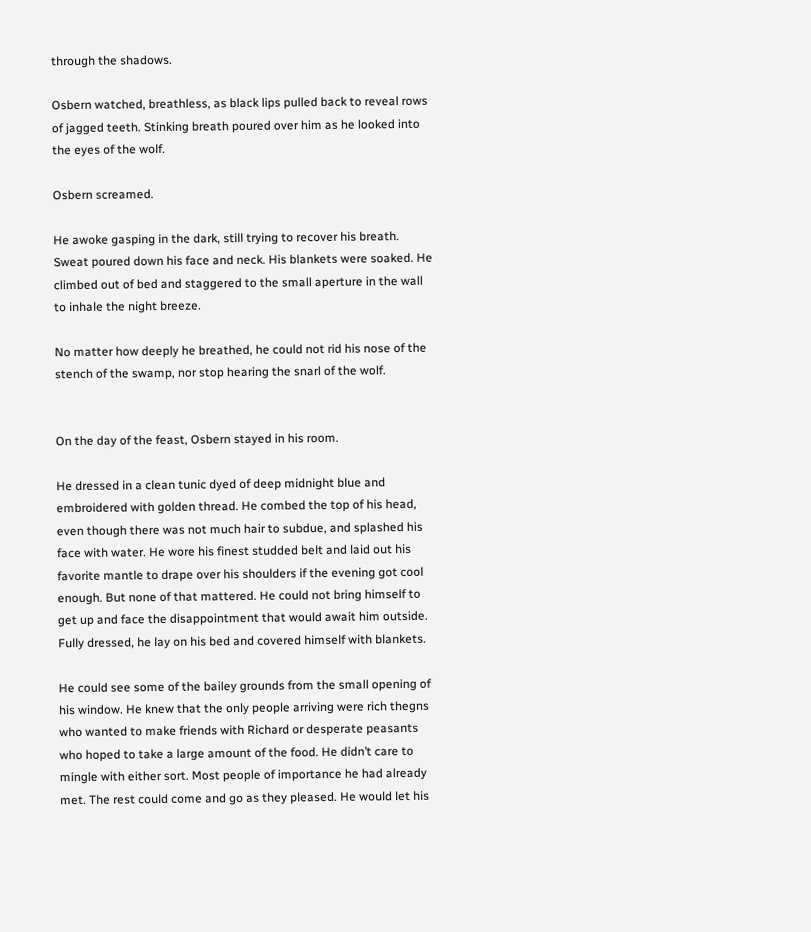through the shadows.

Osbern watched, breathless, as black lips pulled back to reveal rows of jagged teeth. Stinking breath poured over him as he looked into the eyes of the wolf.

Osbern screamed.

He awoke gasping in the dark, still trying to recover his breath. Sweat poured down his face and neck. His blankets were soaked. He climbed out of bed and staggered to the small aperture in the wall to inhale the night breeze.

No matter how deeply he breathed, he could not rid his nose of the stench of the swamp, nor stop hearing the snarl of the wolf.


On the day of the feast, Osbern stayed in his room.

He dressed in a clean tunic dyed of deep midnight blue and embroidered with golden thread. He combed the top of his head, even though there was not much hair to subdue, and splashed his face with water. He wore his finest studded belt and laid out his favorite mantle to drape over his shoulders if the evening got cool enough. But none of that mattered. He could not bring himself to get up and face the disappointment that would await him outside. Fully dressed, he lay on his bed and covered himself with blankets.

He could see some of the bailey grounds from the small opening of his window. He knew that the only people arriving were rich thegns who wanted to make friends with Richard or desperate peasants who hoped to take a large amount of the food. He didn’t care to mingle with either sort. Most people of importance he had already met. The rest could come and go as they pleased. He would let his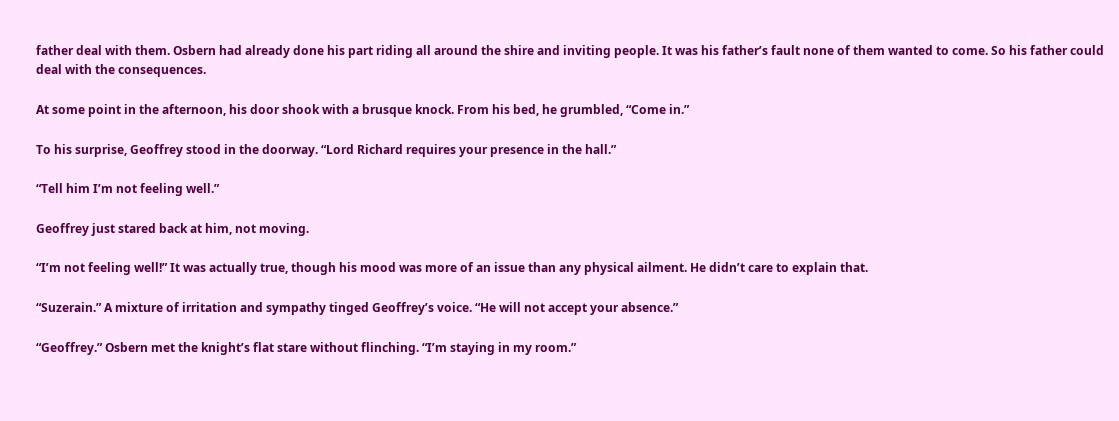father deal with them. Osbern had already done his part riding all around the shire and inviting people. It was his father’s fault none of them wanted to come. So his father could deal with the consequences.

At some point in the afternoon, his door shook with a brusque knock. From his bed, he grumbled, “Come in.”

To his surprise, Geoffrey stood in the doorway. “Lord Richard requires your presence in the hall.”

“Tell him I’m not feeling well.”

Geoffrey just stared back at him, not moving.

“I’m not feeling well!” It was actually true, though his mood was more of an issue than any physical ailment. He didn’t care to explain that.

“Suzerain.” A mixture of irritation and sympathy tinged Geoffrey’s voice. “He will not accept your absence.”

“Geoffrey.” Osbern met the knight’s flat stare without flinching. “I’m staying in my room.”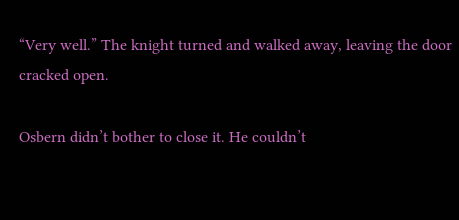“Very well.” The knight turned and walked away, leaving the door cracked open.

Osbern didn’t bother to close it. He couldn’t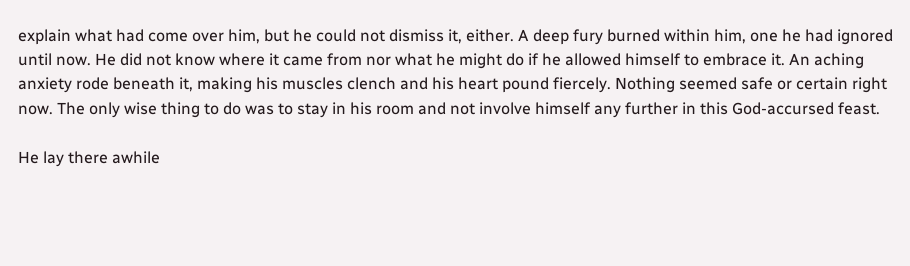explain what had come over him, but he could not dismiss it, either. A deep fury burned within him, one he had ignored until now. He did not know where it came from nor what he might do if he allowed himself to embrace it. An aching anxiety rode beneath it, making his muscles clench and his heart pound fiercely. Nothing seemed safe or certain right now. The only wise thing to do was to stay in his room and not involve himself any further in this God-accursed feast.

He lay there awhile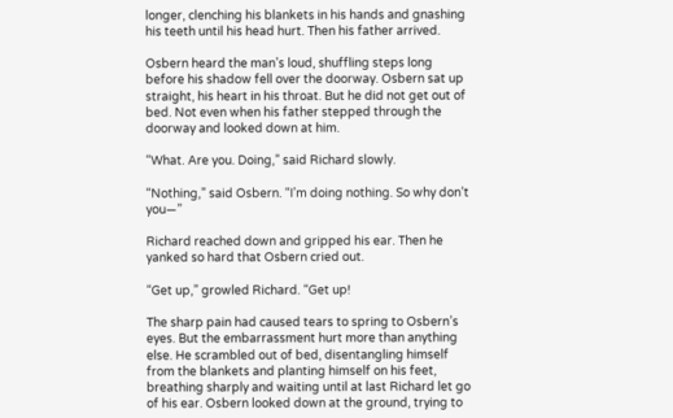longer, clenching his blankets in his hands and gnashing his teeth until his head hurt. Then his father arrived.

Osbern heard the man’s loud, shuffling steps long before his shadow fell over the doorway. Osbern sat up straight, his heart in his throat. But he did not get out of bed. Not even when his father stepped through the doorway and looked down at him.

“What. Are you. Doing,” said Richard slowly.

“Nothing,” said Osbern. “I’m doing nothing. So why don’t you—”

Richard reached down and gripped his ear. Then he yanked so hard that Osbern cried out.

“Get up,” growled Richard. “Get up!

The sharp pain had caused tears to spring to Osbern’s eyes. But the embarrassment hurt more than anything else. He scrambled out of bed, disentangling himself from the blankets and planting himself on his feet, breathing sharply and waiting until at last Richard let go of his ear. Osbern looked down at the ground, trying to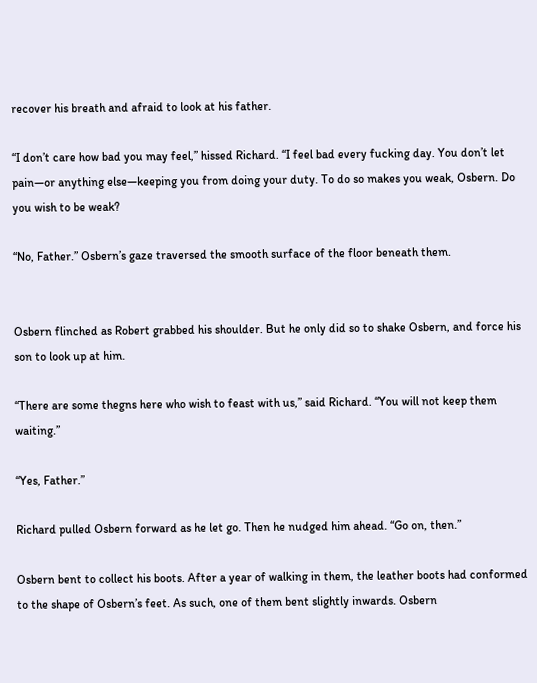recover his breath and afraid to look at his father.

“I don’t care how bad you may feel,” hissed Richard. “I feel bad every fucking day. You don’t let pain—or anything else—keeping you from doing your duty. To do so makes you weak, Osbern. Do you wish to be weak?

“No, Father.” Osbern’s gaze traversed the smooth surface of the floor beneath them.


Osbern flinched as Robert grabbed his shoulder. But he only did so to shake Osbern, and force his son to look up at him.

“There are some thegns here who wish to feast with us,” said Richard. “You will not keep them waiting.”

“Yes, Father.”

Richard pulled Osbern forward as he let go. Then he nudged him ahead. “Go on, then.”

Osbern bent to collect his boots. After a year of walking in them, the leather boots had conformed to the shape of Osbern’s feet. As such, one of them bent slightly inwards. Osbern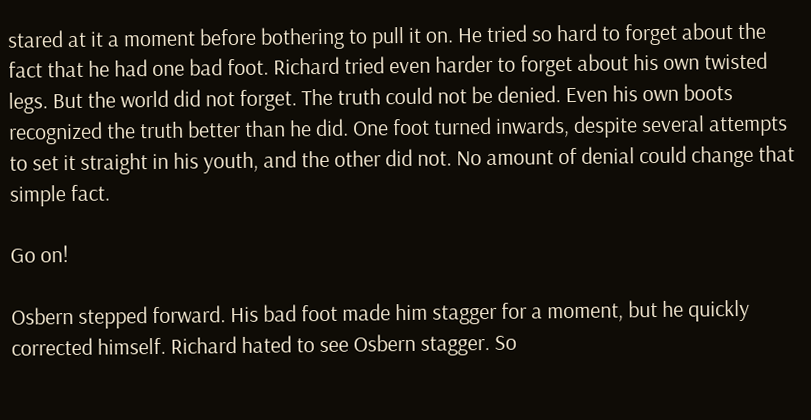stared at it a moment before bothering to pull it on. He tried so hard to forget about the fact that he had one bad foot. Richard tried even harder to forget about his own twisted legs. But the world did not forget. The truth could not be denied. Even his own boots recognized the truth better than he did. One foot turned inwards, despite several attempts to set it straight in his youth, and the other did not. No amount of denial could change that simple fact.

Go on!

Osbern stepped forward. His bad foot made him stagger for a moment, but he quickly corrected himself. Richard hated to see Osbern stagger. So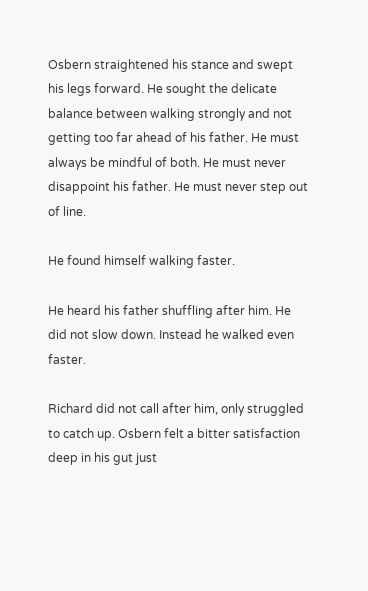Osbern straightened his stance and swept his legs forward. He sought the delicate balance between walking strongly and not getting too far ahead of his father. He must always be mindful of both. He must never disappoint his father. He must never step out of line.

He found himself walking faster.

He heard his father shuffling after him. He did not slow down. Instead he walked even faster.

Richard did not call after him, only struggled to catch up. Osbern felt a bitter satisfaction deep in his gut just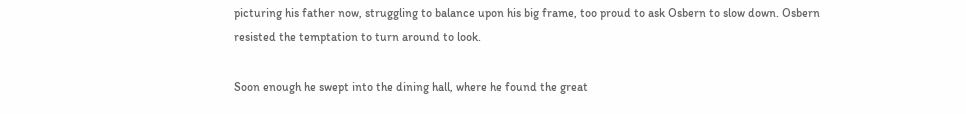picturing his father now, struggling to balance upon his big frame, too proud to ask Osbern to slow down. Osbern resisted the temptation to turn around to look.

Soon enough he swept into the dining hall, where he found the great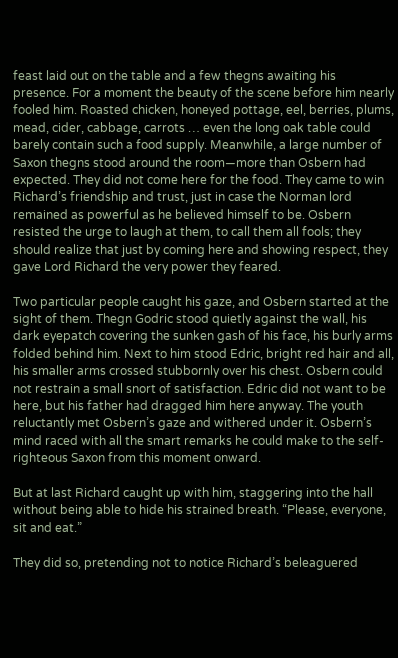feast laid out on the table and a few thegns awaiting his presence. For a moment the beauty of the scene before him nearly fooled him. Roasted chicken, honeyed pottage, eel, berries, plums, mead, cider, cabbage, carrots … even the long oak table could barely contain such a food supply. Meanwhile, a large number of Saxon thegns stood around the room—more than Osbern had expected. They did not come here for the food. They came to win Richard’s friendship and trust, just in case the Norman lord remained as powerful as he believed himself to be. Osbern resisted the urge to laugh at them, to call them all fools; they should realize that just by coming here and showing respect, they gave Lord Richard the very power they feared.

Two particular people caught his gaze, and Osbern started at the sight of them. Thegn Godric stood quietly against the wall, his dark eyepatch covering the sunken gash of his face, his burly arms folded behind him. Next to him stood Edric, bright red hair and all, his smaller arms crossed stubbornly over his chest. Osbern could not restrain a small snort of satisfaction. Edric did not want to be here, but his father had dragged him here anyway. The youth reluctantly met Osbern’s gaze and withered under it. Osbern’s mind raced with all the smart remarks he could make to the self-righteous Saxon from this moment onward.

But at last Richard caught up with him, staggering into the hall without being able to hide his strained breath. “Please, everyone, sit and eat.”

They did so, pretending not to notice Richard’s beleaguered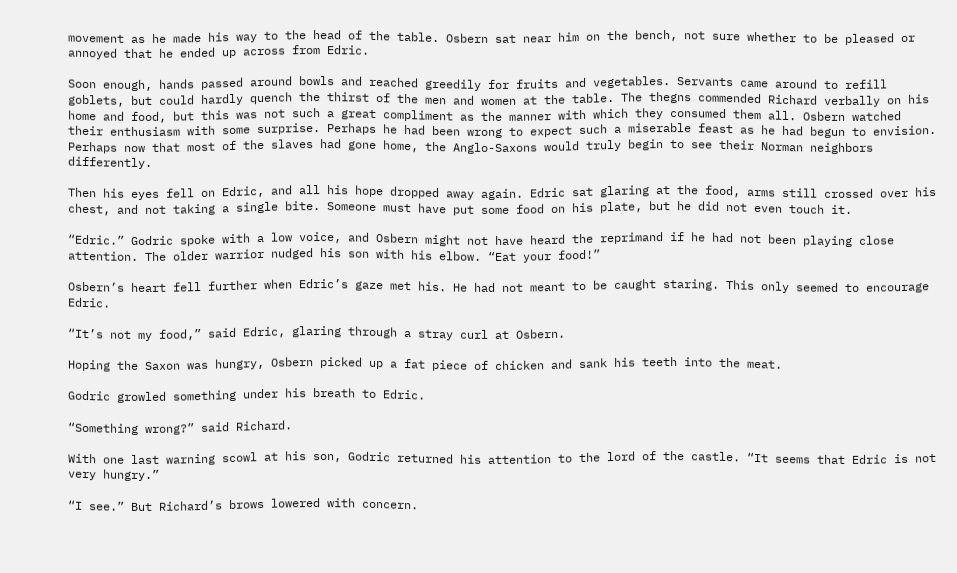movement as he made his way to the head of the table. Osbern sat near him on the bench, not sure whether to be pleased or annoyed that he ended up across from Edric.

Soon enough, hands passed around bowls and reached greedily for fruits and vegetables. Servants came around to refill goblets, but could hardly quench the thirst of the men and women at the table. The thegns commended Richard verbally on his home and food, but this was not such a great compliment as the manner with which they consumed them all. Osbern watched their enthusiasm with some surprise. Perhaps he had been wrong to expect such a miserable feast as he had begun to envision. Perhaps now that most of the slaves had gone home, the Anglo-Saxons would truly begin to see their Norman neighbors differently.

Then his eyes fell on Edric, and all his hope dropped away again. Edric sat glaring at the food, arms still crossed over his chest, and not taking a single bite. Someone must have put some food on his plate, but he did not even touch it.

“Edric.” Godric spoke with a low voice, and Osbern might not have heard the reprimand if he had not been playing close attention. The older warrior nudged his son with his elbow. “Eat your food!”

Osbern’s heart fell further when Edric’s gaze met his. He had not meant to be caught staring. This only seemed to encourage Edric.

“It’s not my food,” said Edric, glaring through a stray curl at Osbern.

Hoping the Saxon was hungry, Osbern picked up a fat piece of chicken and sank his teeth into the meat.

Godric growled something under his breath to Edric.

“Something wrong?” said Richard.

With one last warning scowl at his son, Godric returned his attention to the lord of the castle. “It seems that Edric is not very hungry.”

“I see.” But Richard’s brows lowered with concern.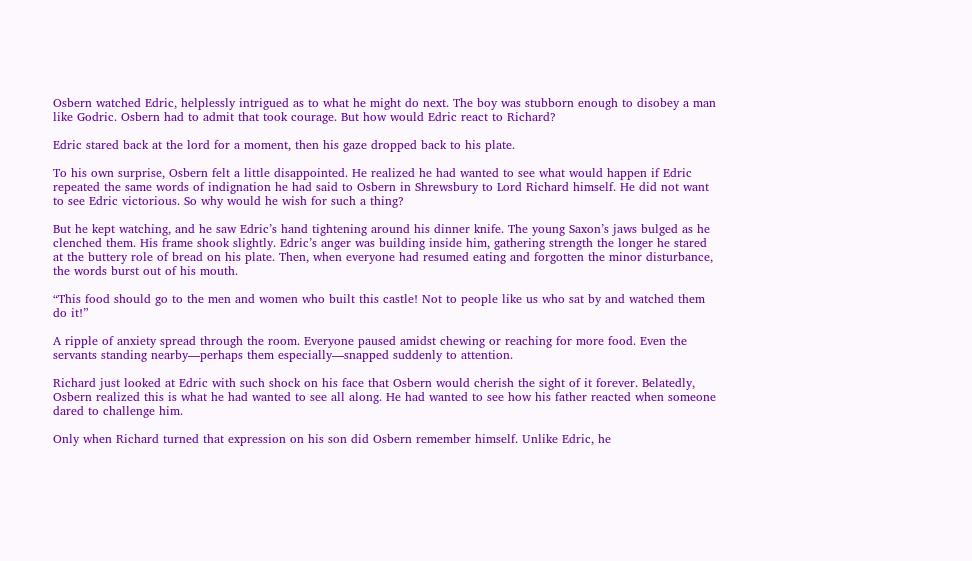Osbern watched Edric, helplessly intrigued as to what he might do next. The boy was stubborn enough to disobey a man like Godric. Osbern had to admit that took courage. But how would Edric react to Richard?

Edric stared back at the lord for a moment, then his gaze dropped back to his plate.

To his own surprise, Osbern felt a little disappointed. He realized he had wanted to see what would happen if Edric repeated the same words of indignation he had said to Osbern in Shrewsbury to Lord Richard himself. He did not want to see Edric victorious. So why would he wish for such a thing?

But he kept watching, and he saw Edric’s hand tightening around his dinner knife. The young Saxon’s jaws bulged as he clenched them. His frame shook slightly. Edric’s anger was building inside him, gathering strength the longer he stared at the buttery role of bread on his plate. Then, when everyone had resumed eating and forgotten the minor disturbance, the words burst out of his mouth.

“This food should go to the men and women who built this castle! Not to people like us who sat by and watched them do it!”

A ripple of anxiety spread through the room. Everyone paused amidst chewing or reaching for more food. Even the servants standing nearby—perhaps them especially—snapped suddenly to attention.

Richard just looked at Edric with such shock on his face that Osbern would cherish the sight of it forever. Belatedly, Osbern realized this is what he had wanted to see all along. He had wanted to see how his father reacted when someone dared to challenge him.

Only when Richard turned that expression on his son did Osbern remember himself. Unlike Edric, he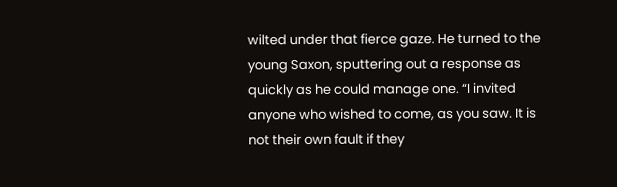wilted under that fierce gaze. He turned to the young Saxon, sputtering out a response as quickly as he could manage one. “I invited anyone who wished to come, as you saw. It is not their own fault if they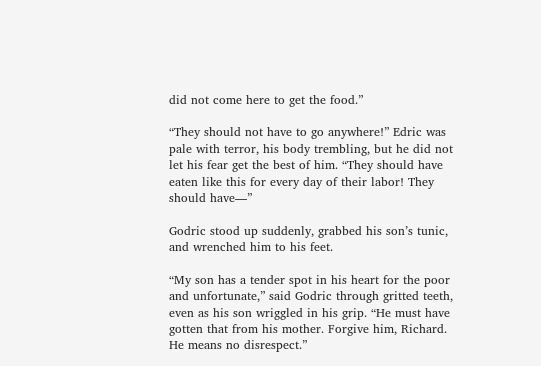did not come here to get the food.”

“They should not have to go anywhere!” Edric was pale with terror, his body trembling, but he did not let his fear get the best of him. “They should have eaten like this for every day of their labor! They should have—”

Godric stood up suddenly, grabbed his son’s tunic, and wrenched him to his feet.

“My son has a tender spot in his heart for the poor and unfortunate,” said Godric through gritted teeth, even as his son wriggled in his grip. “He must have gotten that from his mother. Forgive him, Richard. He means no disrespect.”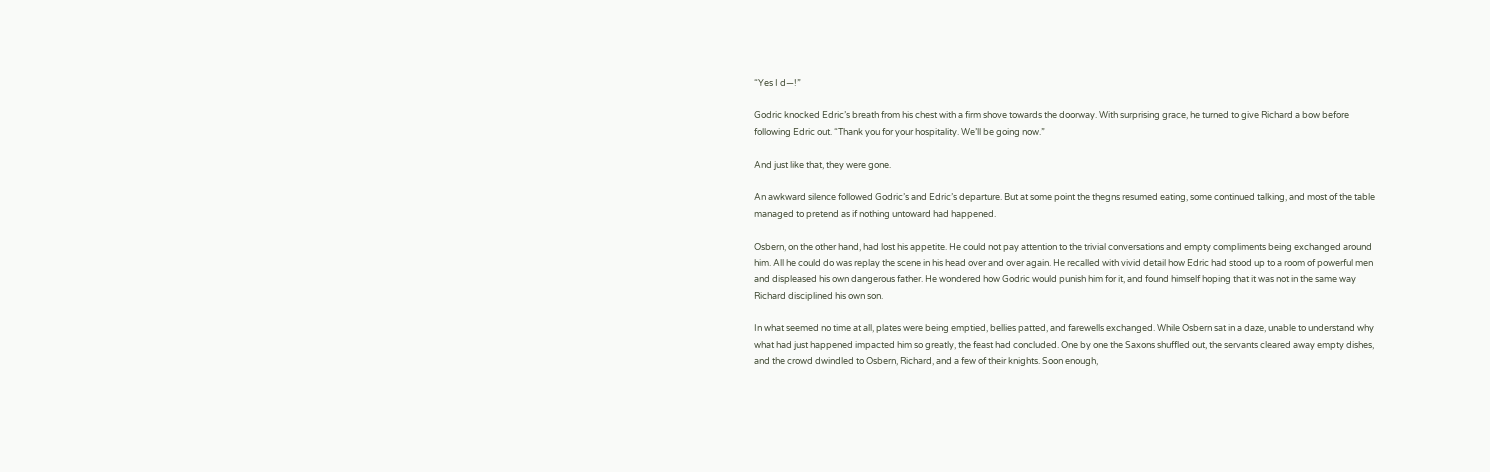“Yes I d—!”

Godric knocked Edric’s breath from his chest with a firm shove towards the doorway. With surprising grace, he turned to give Richard a bow before following Edric out. “Thank you for your hospitality. We’ll be going now.”

And just like that, they were gone.

An awkward silence followed Godric’s and Edric’s departure. But at some point the thegns resumed eating, some continued talking, and most of the table managed to pretend as if nothing untoward had happened.

Osbern, on the other hand, had lost his appetite. He could not pay attention to the trivial conversations and empty compliments being exchanged around him. All he could do was replay the scene in his head over and over again. He recalled with vivid detail how Edric had stood up to a room of powerful men and displeased his own dangerous father. He wondered how Godric would punish him for it, and found himself hoping that it was not in the same way Richard disciplined his own son.

In what seemed no time at all, plates were being emptied, bellies patted, and farewells exchanged. While Osbern sat in a daze, unable to understand why what had just happened impacted him so greatly, the feast had concluded. One by one the Saxons shuffled out, the servants cleared away empty dishes, and the crowd dwindled to Osbern, Richard, and a few of their knights. Soon enough,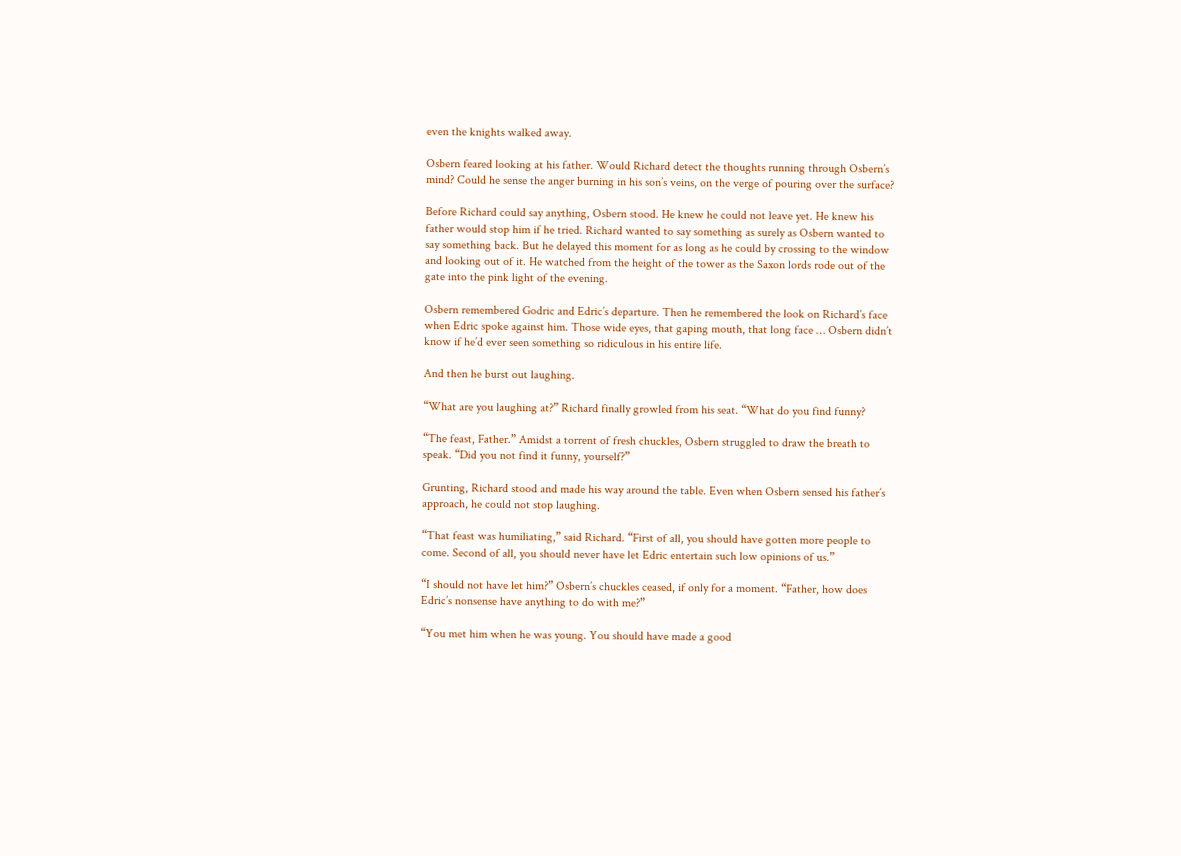even the knights walked away.

Osbern feared looking at his father. Would Richard detect the thoughts running through Osbern’s mind? Could he sense the anger burning in his son’s veins, on the verge of pouring over the surface?

Before Richard could say anything, Osbern stood. He knew he could not leave yet. He knew his father would stop him if he tried. Richard wanted to say something as surely as Osbern wanted to say something back. But he delayed this moment for as long as he could by crossing to the window and looking out of it. He watched from the height of the tower as the Saxon lords rode out of the gate into the pink light of the evening.

Osbern remembered Godric and Edric’s departure. Then he remembered the look on Richard’s face when Edric spoke against him. Those wide eyes, that gaping mouth, that long face … Osbern didn’t know if he’d ever seen something so ridiculous in his entire life.

And then he burst out laughing.

“What are you laughing at?” Richard finally growled from his seat. “What do you find funny?

“The feast, Father.” Amidst a torrent of fresh chuckles, Osbern struggled to draw the breath to speak. “Did you not find it funny, yourself?”

Grunting, Richard stood and made his way around the table. Even when Osbern sensed his father’s approach, he could not stop laughing.

“That feast was humiliating,” said Richard. “First of all, you should have gotten more people to come. Second of all, you should never have let Edric entertain such low opinions of us.”

“I should not have let him?” Osbern’s chuckles ceased, if only for a moment. “Father, how does Edric’s nonsense have anything to do with me?”

“You met him when he was young. You should have made a good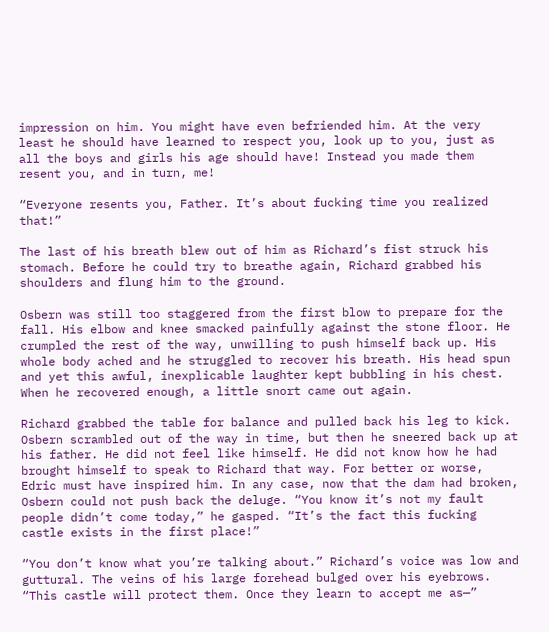impression on him. You might have even befriended him. At the very least he should have learned to respect you, look up to you, just as all the boys and girls his age should have! Instead you made them resent you, and in turn, me!

“Everyone resents you, Father. It’s about fucking time you realized that!”

The last of his breath blew out of him as Richard’s fist struck his stomach. Before he could try to breathe again, Richard grabbed his shoulders and flung him to the ground.

Osbern was still too staggered from the first blow to prepare for the fall. His elbow and knee smacked painfully against the stone floor. He crumpled the rest of the way, unwilling to push himself back up. His whole body ached and he struggled to recover his breath. His head spun and yet this awful, inexplicable laughter kept bubbling in his chest. When he recovered enough, a little snort came out again.

Richard grabbed the table for balance and pulled back his leg to kick. Osbern scrambled out of the way in time, but then he sneered back up at his father. He did not feel like himself. He did not know how he had brought himself to speak to Richard that way. For better or worse, Edric must have inspired him. In any case, now that the dam had broken, Osbern could not push back the deluge. “You know it’s not my fault people didn’t come today,” he gasped. “It’s the fact this fucking castle exists in the first place!”

“You don’t know what you’re talking about.” Richard’s voice was low and guttural. The veins of his large forehead bulged over his eyebrows. “This castle will protect them. Once they learn to accept me as—”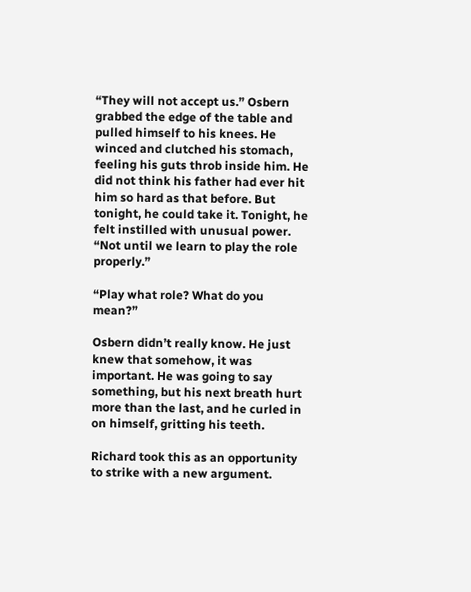“They will not accept us.” Osbern grabbed the edge of the table and pulled himself to his knees. He winced and clutched his stomach, feeling his guts throb inside him. He did not think his father had ever hit him so hard as that before. But tonight, he could take it. Tonight, he felt instilled with unusual power. “Not until we learn to play the role properly.”

“Play what role? What do you mean?”

Osbern didn’t really know. He just knew that somehow, it was important. He was going to say something, but his next breath hurt more than the last, and he curled in on himself, gritting his teeth.

Richard took this as an opportunity to strike with a new argument.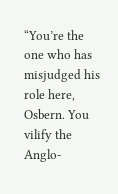“You’re the one who has misjudged his role here, Osbern. You vilify the Anglo-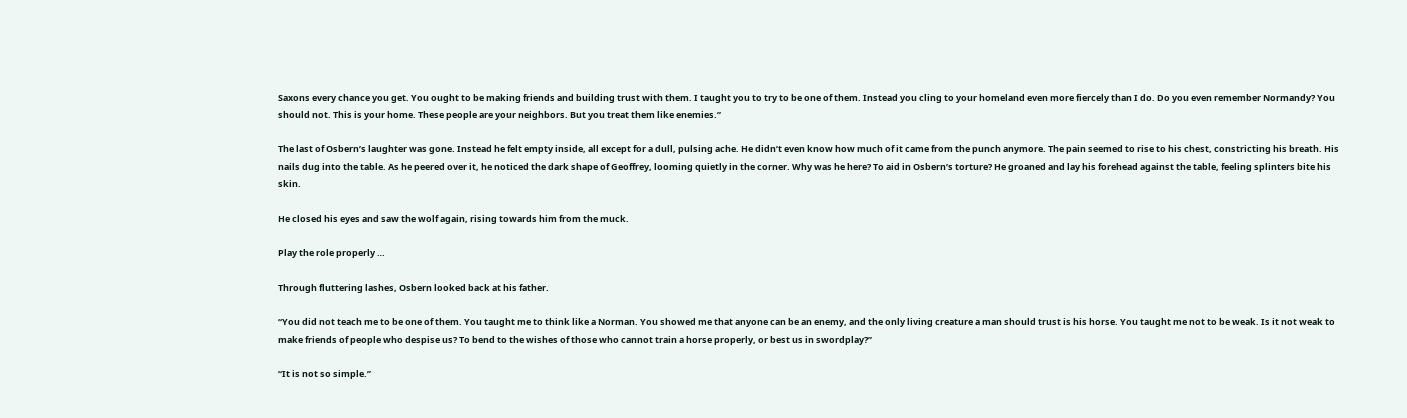Saxons every chance you get. You ought to be making friends and building trust with them. I taught you to try to be one of them. Instead you cling to your homeland even more fiercely than I do. Do you even remember Normandy? You should not. This is your home. These people are your neighbors. But you treat them like enemies.”

The last of Osbern’s laughter was gone. Instead he felt empty inside, all except for a dull, pulsing ache. He didn’t even know how much of it came from the punch anymore. The pain seemed to rise to his chest, constricting his breath. His nails dug into the table. As he peered over it, he noticed the dark shape of Geoffrey, looming quietly in the corner. Why was he here? To aid in Osbern’s torture? He groaned and lay his forehead against the table, feeling splinters bite his skin.

He closed his eyes and saw the wolf again, rising towards him from the muck.

Play the role properly …

Through fluttering lashes, Osbern looked back at his father.

“You did not teach me to be one of them. You taught me to think like a Norman. You showed me that anyone can be an enemy, and the only living creature a man should trust is his horse. You taught me not to be weak. Is it not weak to make friends of people who despise us? To bend to the wishes of those who cannot train a horse properly, or best us in swordplay?”

“It is not so simple.”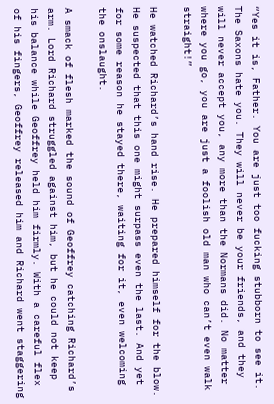“Yes it is, Father. You are just too fucking stubborn to see it. The Saxons hate you. They will never be your friends, and they will never accept you, any more than the Normans did. No matter where you go, you are just a foolish old man who can’t even walk straight!”

He watched Richard’s hand rise. He prepared himself for the blow. He suspected that this one might surpass even the last. And yet for some reason he stayed there, waiting for it, even welcoming the onslaught.

A smack of flesh marked the sound of Geoffrey catching Richard’s arm. Lord Richard struggled against him, but he could not keep his balance while Geoffrey held him firmly. With a careful flex of his fingers, Geoffrey released him and Richard went staggering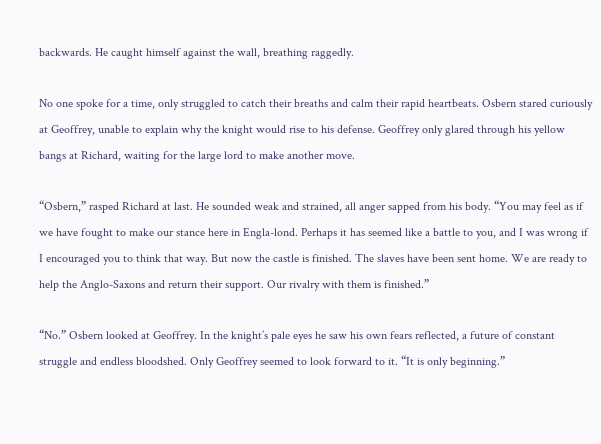backwards. He caught himself against the wall, breathing raggedly.

No one spoke for a time, only struggled to catch their breaths and calm their rapid heartbeats. Osbern stared curiously at Geoffrey, unable to explain why the knight would rise to his defense. Geoffrey only glared through his yellow bangs at Richard, waiting for the large lord to make another move.

“Osbern,” rasped Richard at last. He sounded weak and strained, all anger sapped from his body. “You may feel as if we have fought to make our stance here in Engla-lond. Perhaps it has seemed like a battle to you, and I was wrong if I encouraged you to think that way. But now the castle is finished. The slaves have been sent home. We are ready to help the Anglo-Saxons and return their support. Our rivalry with them is finished.”

“No.” Osbern looked at Geoffrey. In the knight’s pale eyes he saw his own fears reflected, a future of constant struggle and endless bloodshed. Only Geoffrey seemed to look forward to it. “It is only beginning.”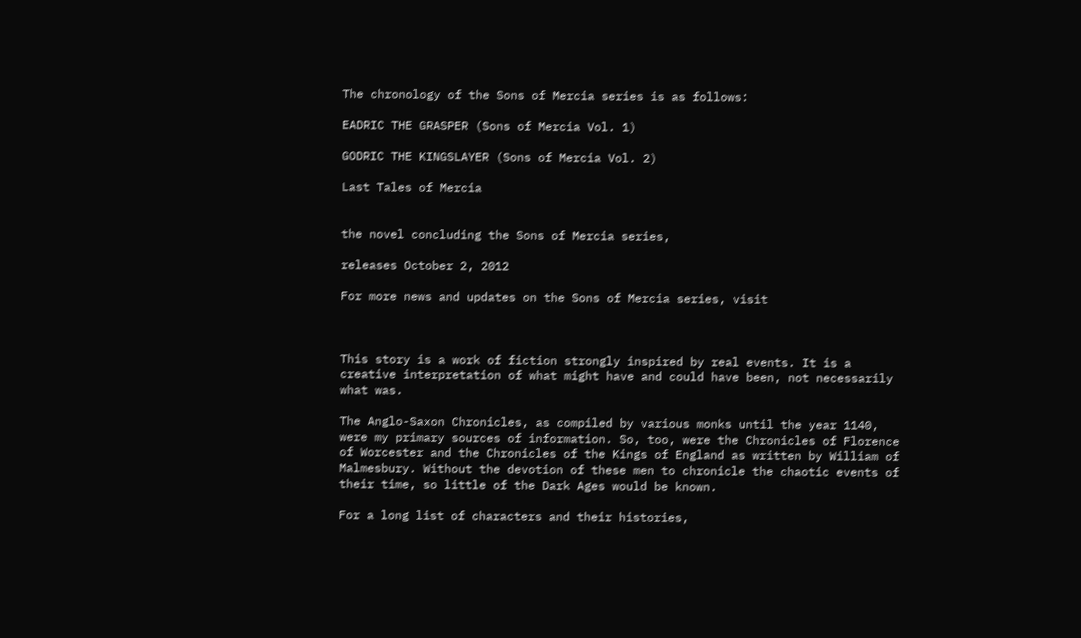The chronology of the Sons of Mercia series is as follows:

EADRIC THE GRASPER (Sons of Mercia Vol. 1)

GODRIC THE KINGSLAYER (Sons of Mercia Vol. 2)

Last Tales of Mercia


the novel concluding the Sons of Mercia series,

releases October 2, 2012

For more news and updates on the Sons of Mercia series, visit



This story is a work of fiction strongly inspired by real events. It is a creative interpretation of what might have and could have been, not necessarily what was.

The Anglo-Saxon Chronicles, as compiled by various monks until the year 1140, were my primary sources of information. So, too, were the Chronicles of Florence of Worcester and the Chronicles of the Kings of England as written by William of Malmesbury. Without the devotion of these men to chronicle the chaotic events of their time, so little of the Dark Ages would be known.

For a long list of characters and their histories,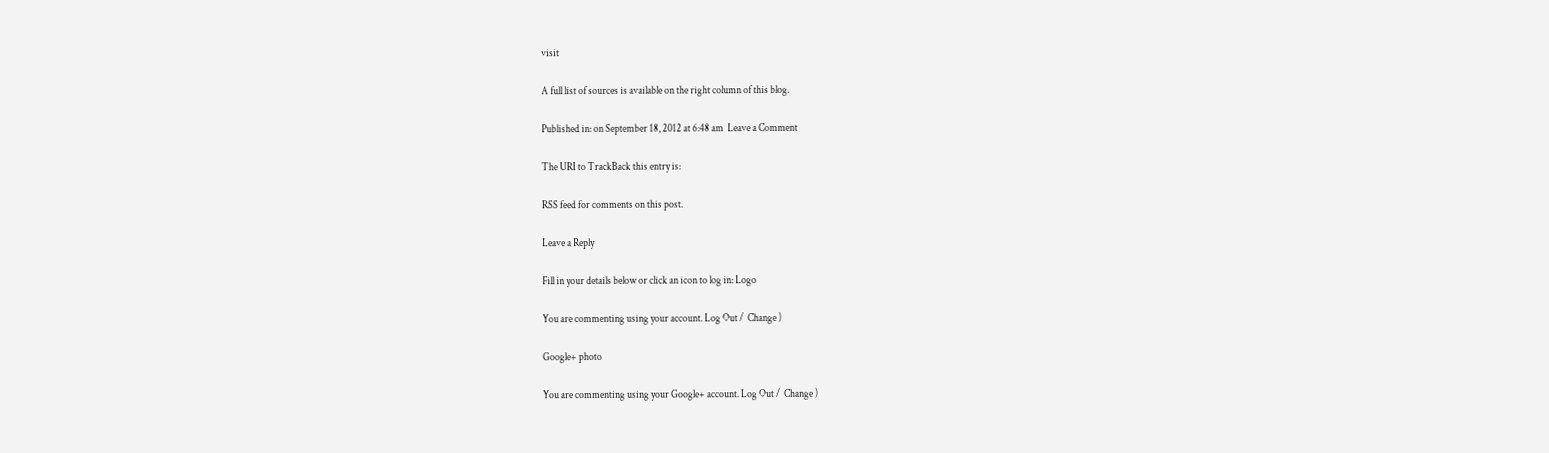visit

A full list of sources is available on the right column of this blog.

Published in: on September 18, 2012 at 6:48 am  Leave a Comment

The URI to TrackBack this entry is:

RSS feed for comments on this post.

Leave a Reply

Fill in your details below or click an icon to log in: Logo

You are commenting using your account. Log Out /  Change )

Google+ photo

You are commenting using your Google+ account. Log Out /  Change )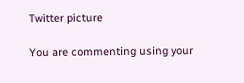Twitter picture

You are commenting using your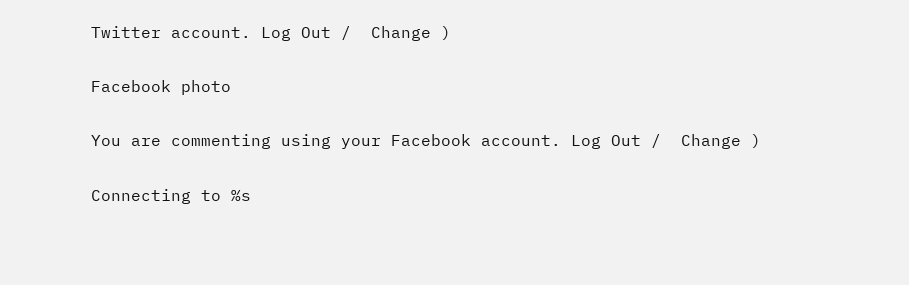Twitter account. Log Out /  Change )

Facebook photo

You are commenting using your Facebook account. Log Out /  Change )

Connecting to %s